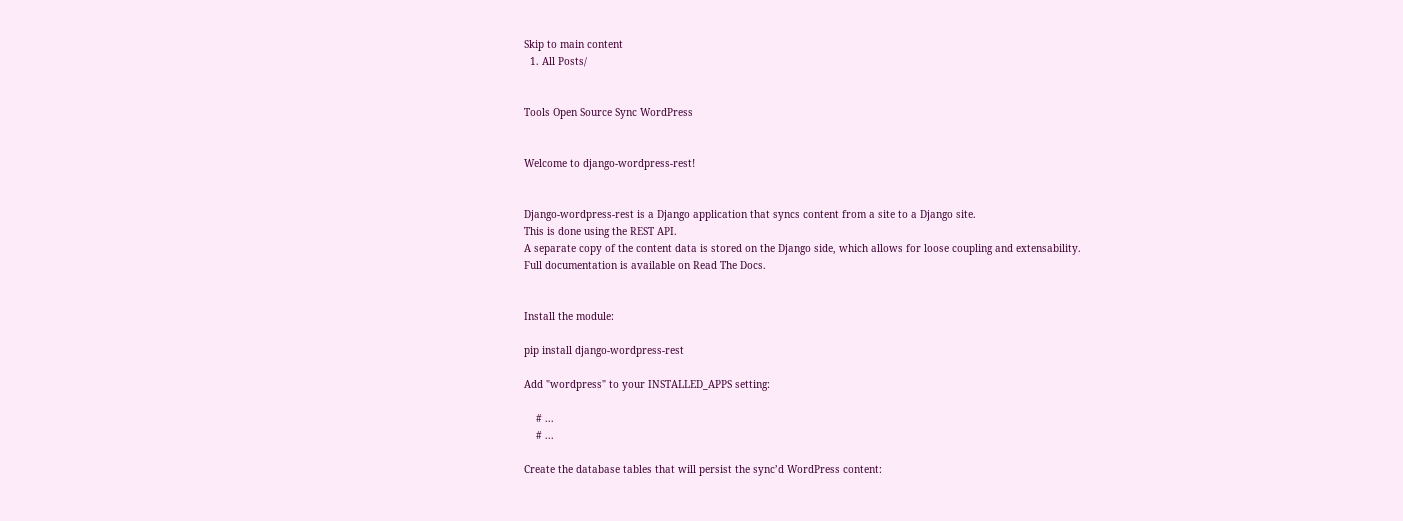Skip to main content
  1. All Posts/


Tools Open Source Sync WordPress


Welcome to django-wordpress-rest!


Django-wordpress-rest is a Django application that syncs content from a site to a Django site.
This is done using the REST API.
A separate copy of the content data is stored on the Django side, which allows for loose coupling and extensability.
Full documentation is available on Read The Docs.


Install the module:

pip install django-wordpress-rest

Add "wordpress" to your INSTALLED_APPS setting:

    # ...
    # ...

Create the database tables that will persist the sync’d WordPress content: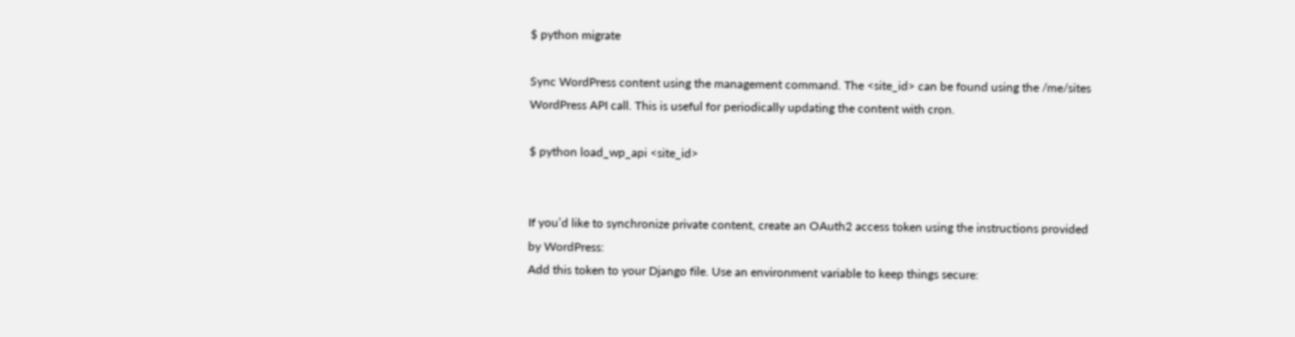$ python migrate

Sync WordPress content using the management command. The <site_id> can be found using the /me/sites WordPress API call. This is useful for periodically updating the content with cron.

$ python load_wp_api <site_id>


If you’d like to synchronize private content, create an OAuth2 access token using the instructions provided by WordPress:
Add this token to your Django file. Use an environment variable to keep things secure: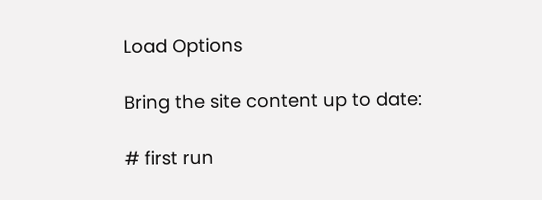Load Options

Bring the site content up to date:

# first run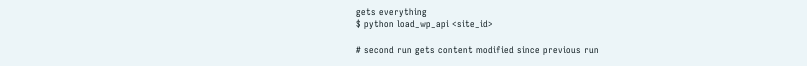gets everything
$ python load_wp_api <site_id>

# second run gets content modified since previous run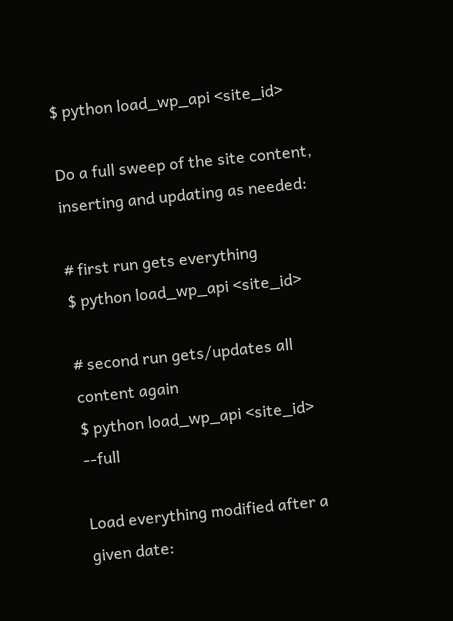$ python load_wp_api <site_id>

Do a full sweep of the site content, inserting and updating as needed:

# first run gets everything
$ python load_wp_api <site_id>

# second run gets/updates all content again
$ python load_wp_api <site_id> --full

Load everything modified after a given date: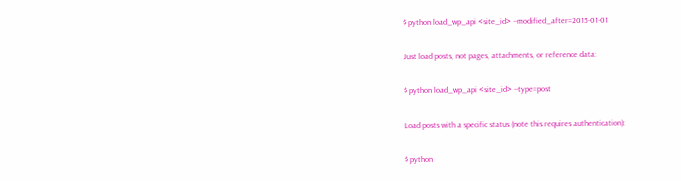$ python load_wp_api <site_id> --modified_after=2015-01-01

Just load posts, not pages, attachments, or reference data:

$ python load_wp_api <site_id> --type=post

Load posts with a specific status (note this requires authentication):

$ python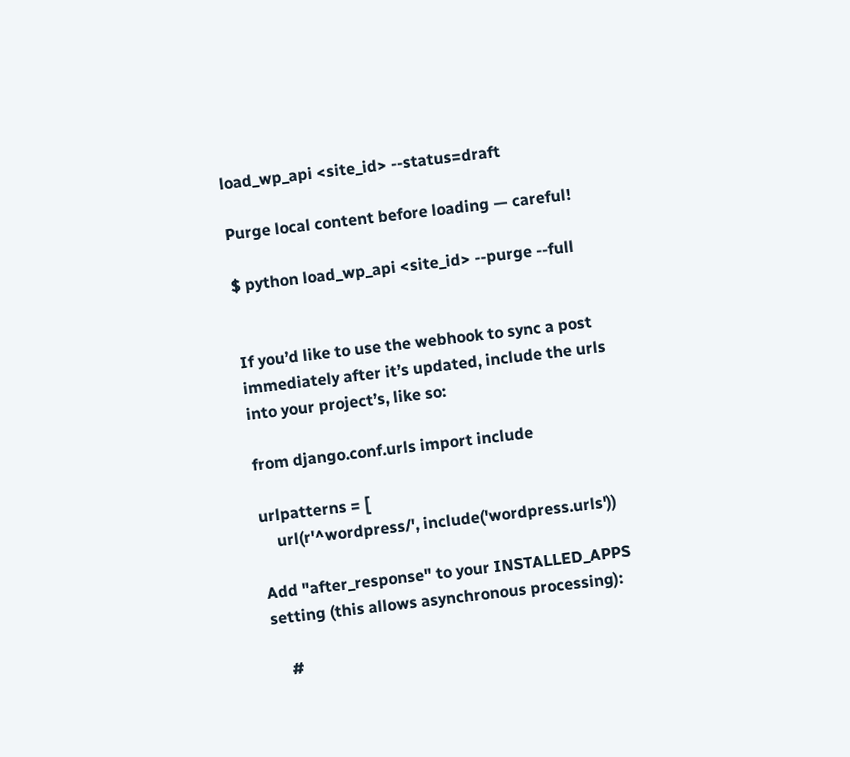load_wp_api <site_id> --status=draft

Purge local content before loading — careful!

$ python load_wp_api <site_id> --purge --full


If you’d like to use the webhook to sync a post immediately after it’s updated, include the urls into your project’s, like so:

from django.conf.urls import include

urlpatterns = [
    url(r'^wordpress/', include('wordpress.urls'))

Add "after_response" to your INSTALLED_APPS setting (this allows asynchronous processing):

    #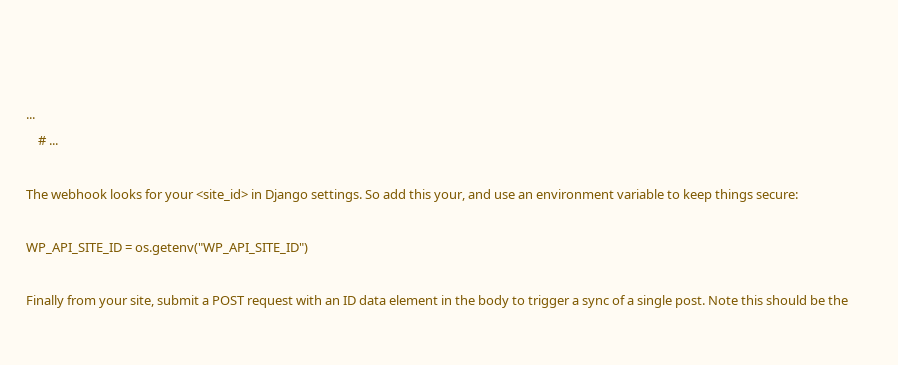...
    # ...

The webhook looks for your <site_id> in Django settings. So add this your, and use an environment variable to keep things secure:

WP_API_SITE_ID = os.getenv("WP_API_SITE_ID")

Finally from your site, submit a POST request with an ID data element in the body to trigger a sync of a single post. Note this should be the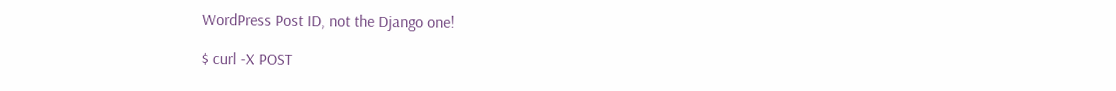WordPress Post ID, not the Django one!

$ curl -X POST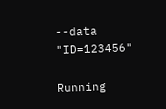--data "ID=123456"

Running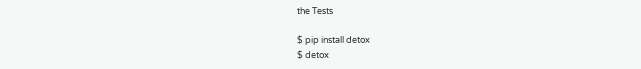the Tests

$ pip install detox
$ detox